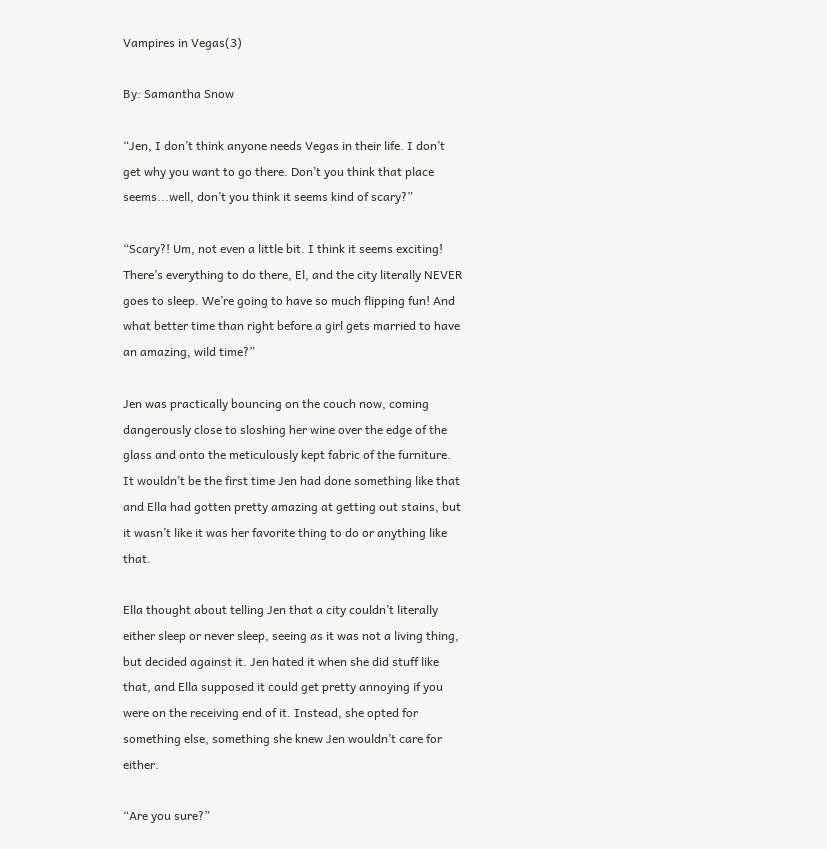Vampires in Vegas(3)

By: Samantha Snow

“Jen, I don’t think anyone needs Vegas in their life. I don’t get why you want to go there. Don’t you think that place seems...well, don’t you think it seems kind of scary?”

“Scary?! Um, not even a little bit. I think it seems exciting! There’s everything to do there, El, and the city literally NEVER goes to sleep. We’re going to have so much flipping fun! And what better time than right before a girl gets married to have an amazing, wild time?”

Jen was practically bouncing on the couch now, coming dangerously close to sloshing her wine over the edge of the glass and onto the meticulously kept fabric of the furniture. It wouldn’t be the first time Jen had done something like that and Ella had gotten pretty amazing at getting out stains, but it wasn’t like it was her favorite thing to do or anything like that.

Ella thought about telling Jen that a city couldn’t literally either sleep or never sleep, seeing as it was not a living thing, but decided against it. Jen hated it when she did stuff like that, and Ella supposed it could get pretty annoying if you were on the receiving end of it. Instead, she opted for something else, something she knew Jen wouldn’t care for either.

“Are you sure?”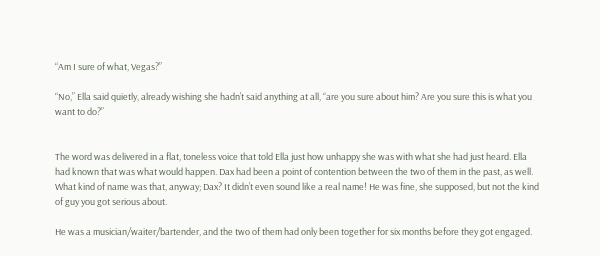“Am I sure of what, Vegas?”

“No,” Ella said quietly, already wishing she hadn’t said anything at all, “are you sure about him? Are you sure this is what you want to do?”


The word was delivered in a flat, toneless voice that told Ella just how unhappy she was with what she had just heard. Ella had known that was what would happen. Dax had been a point of contention between the two of them in the past, as well. What kind of name was that, anyway; Dax? It didn’t even sound like a real name! He was fine, she supposed, but not the kind of guy you got serious about.

He was a musician/waiter/bartender, and the two of them had only been together for six months before they got engaged.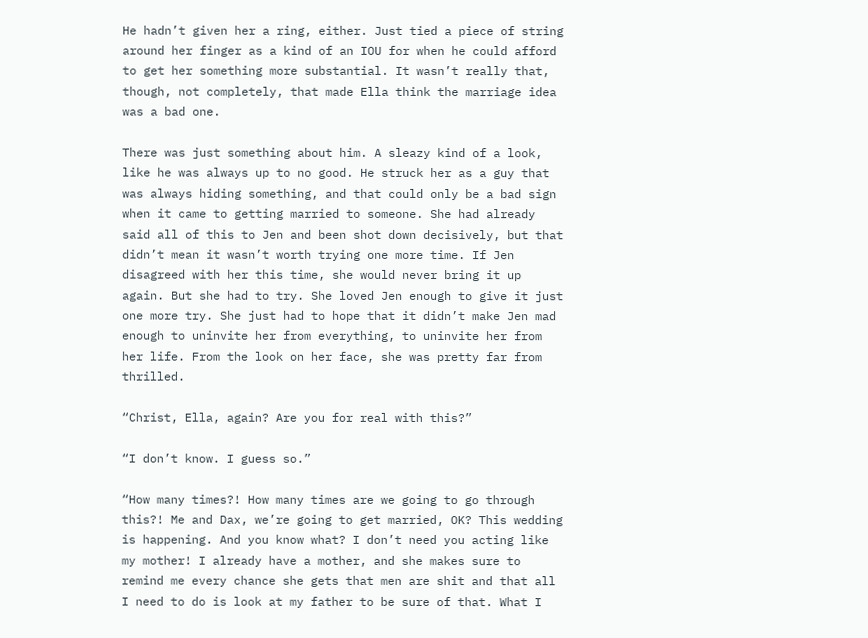He hadn’t given her a ring, either. Just tied a piece of string around her finger as a kind of an IOU for when he could afford to get her something more substantial. It wasn’t really that, though, not completely, that made Ella think the marriage idea was a bad one.

There was just something about him. A sleazy kind of a look, like he was always up to no good. He struck her as a guy that was always hiding something, and that could only be a bad sign when it came to getting married to someone. She had already said all of this to Jen and been shot down decisively, but that didn’t mean it wasn’t worth trying one more time. If Jen disagreed with her this time, she would never bring it up again. But she had to try. She loved Jen enough to give it just one more try. She just had to hope that it didn’t make Jen mad enough to uninvite her from everything, to uninvite her from her life. From the look on her face, she was pretty far from thrilled.

“Christ, Ella, again? Are you for real with this?”

“I don’t know. I guess so.”

“How many times?! How many times are we going to go through this?! Me and Dax, we’re going to get married, OK? This wedding is happening. And you know what? I don’t need you acting like my mother! I already have a mother, and she makes sure to remind me every chance she gets that men are shit and that all I need to do is look at my father to be sure of that. What I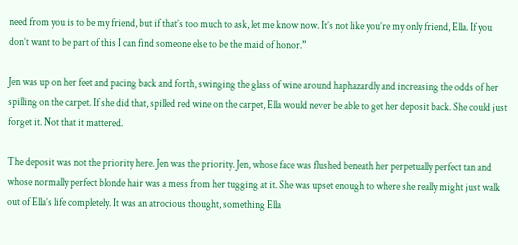need from you is to be my friend, but if that’s too much to ask, let me know now. It’s not like you’re my only friend, Ella. If you don’t want to be part of this I can find someone else to be the maid of honor.”

Jen was up on her feet and pacing back and forth, swinging the glass of wine around haphazardly and increasing the odds of her spilling on the carpet. If she did that, spilled red wine on the carpet, Ella would never be able to get her deposit back. She could just forget it. Not that it mattered.

The deposit was not the priority here. Jen was the priority. Jen, whose face was flushed beneath her perpetually perfect tan and whose normally perfect blonde hair was a mess from her tugging at it. She was upset enough to where she really might just walk out of Ella’s life completely. It was an atrocious thought, something Ella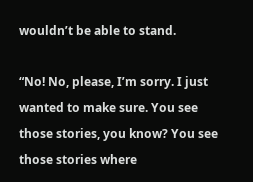wouldn’t be able to stand.

“No! No, please, I’m sorry. I just wanted to make sure. You see those stories, you know? You see those stories where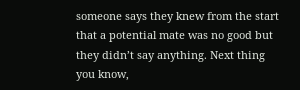someone says they knew from the start that a potential mate was no good but they didn’t say anything. Next thing you know,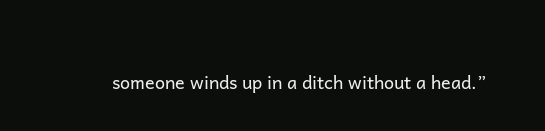someone winds up in a ditch without a head.”